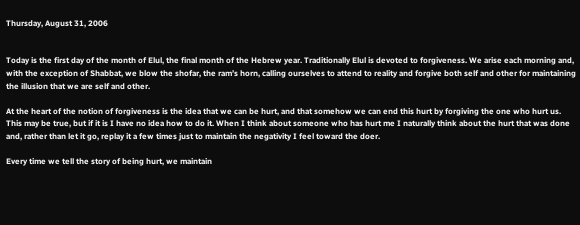Thursday, August 31, 2006


Today is the first day of the month of Elul, the final month of the Hebrew year. Traditionally Elul is devoted to forgiveness. We arise each morning and, with the exception of Shabbat, we blow the shofar, the ram’s horn, calling ourselves to attend to reality and forgive both self and other for maintaining the illusion that we are self and other.

At the heart of the notion of forgiveness is the idea that we can be hurt, and that somehow we can end this hurt by forgiving the one who hurt us. This may be true, but if it is I have no idea how to do it. When I think about someone who has hurt me I naturally think about the hurt that was done and, rather than let it go, replay it a few times just to maintain the negativity I feel toward the doer.

Every time we tell the story of being hurt, we maintain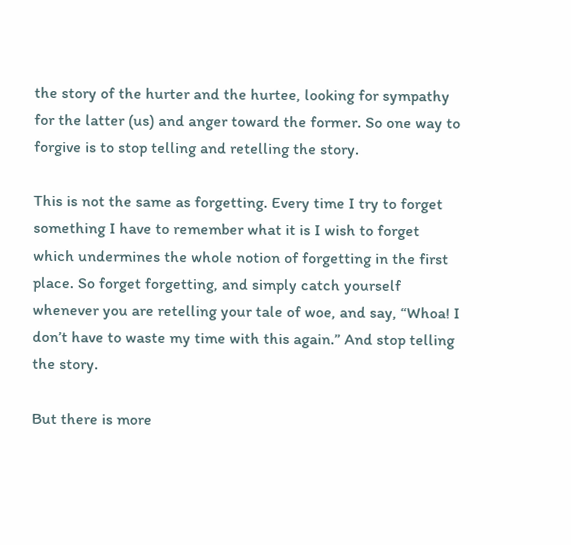the story of the hurter and the hurtee, looking for sympathy for the latter (us) and anger toward the former. So one way to forgive is to stop telling and retelling the story.

This is not the same as forgetting. Every time I try to forget something I have to remember what it is I wish to forget which undermines the whole notion of forgetting in the first place. So forget forgetting, and simply catch yourself whenever you are retelling your tale of woe, and say, “Whoa! I don’t have to waste my time with this again.” And stop telling the story.

But there is more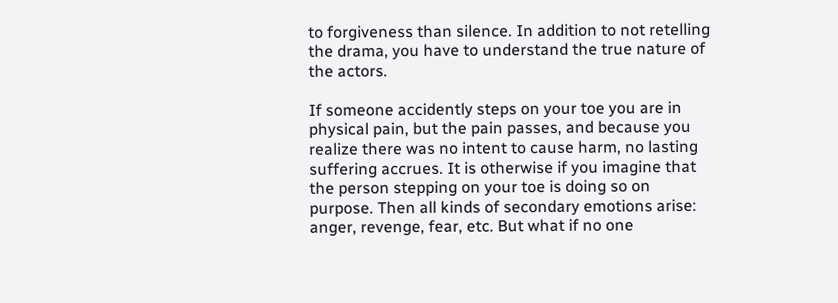to forgiveness than silence. In addition to not retelling the drama, you have to understand the true nature of the actors.

If someone accidently steps on your toe you are in physical pain, but the pain passes, and because you realize there was no intent to cause harm, no lasting suffering accrues. It is otherwise if you imagine that the person stepping on your toe is doing so on purpose. Then all kinds of secondary emotions arise: anger, revenge, fear, etc. But what if no one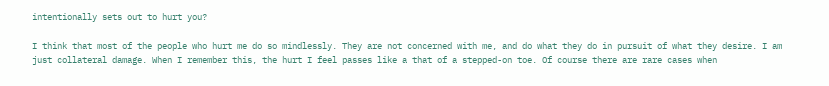intentionally sets out to hurt you?

I think that most of the people who hurt me do so mindlessly. They are not concerned with me, and do what they do in pursuit of what they desire. I am just collateral damage. When I remember this, the hurt I feel passes like a that of a stepped-on toe. Of course there are rare cases when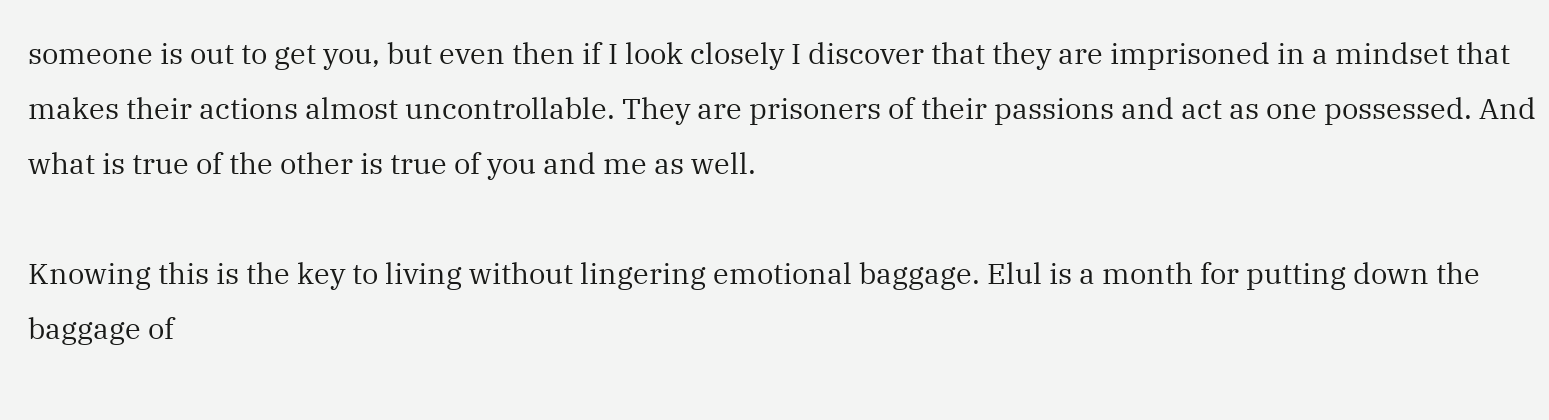someone is out to get you, but even then if I look closely I discover that they are imprisoned in a mindset that makes their actions almost uncontrollable. They are prisoners of their passions and act as one possessed. And what is true of the other is true of you and me as well.

Knowing this is the key to living without lingering emotional baggage. Elul is a month for putting down the baggage of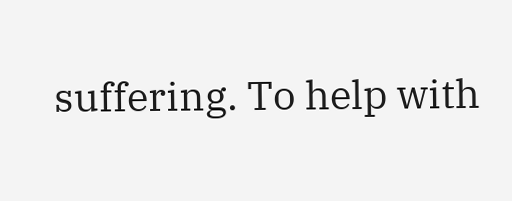suffering. To help with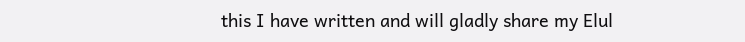this I have written and will gladly share my Elul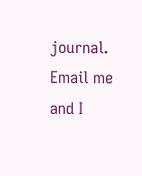journal. Email me and I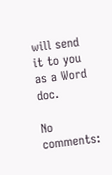will send it to you as a Word doc.

No comments: